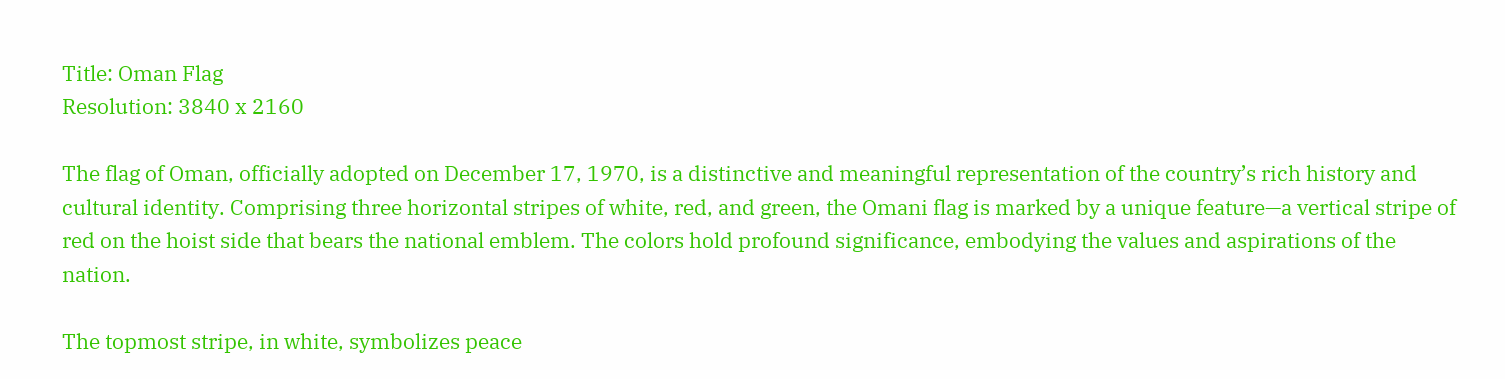Title: Oman Flag
Resolution: 3840 x 2160

The flag of Oman, officially adopted on December 17, 1970, is a distinctive and meaningful representation of the country’s rich history and cultural identity. Comprising three horizontal stripes of white, red, and green, the Omani flag is marked by a unique feature—a vertical stripe of red on the hoist side that bears the national emblem. The colors hold profound significance, embodying the values and aspirations of the nation.

The topmost stripe, in white, symbolizes peace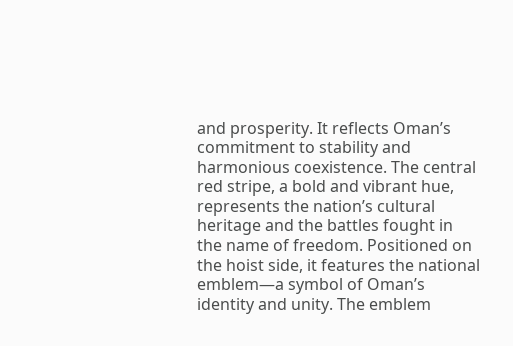and prosperity. It reflects Oman’s commitment to stability and harmonious coexistence. The central red stripe, a bold and vibrant hue, represents the nation’s cultural heritage and the battles fought in the name of freedom. Positioned on the hoist side, it features the national emblem—a symbol of Oman’s identity and unity. The emblem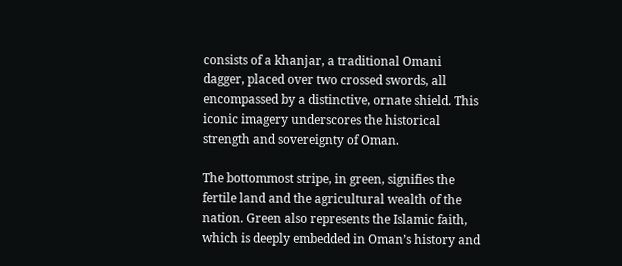consists of a khanjar, a traditional Omani dagger, placed over two crossed swords, all encompassed by a distinctive, ornate shield. This iconic imagery underscores the historical strength and sovereignty of Oman.

The bottommost stripe, in green, signifies the fertile land and the agricultural wealth of the nation. Green also represents the Islamic faith, which is deeply embedded in Oman’s history and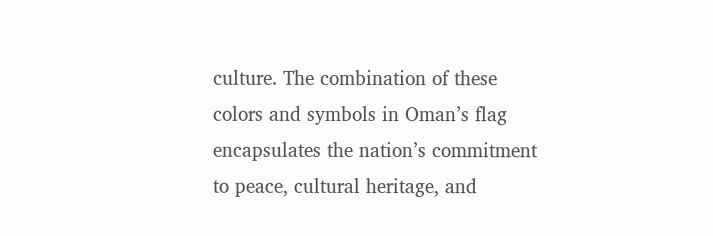culture. The combination of these colors and symbols in Oman’s flag encapsulates the nation’s commitment to peace, cultural heritage, and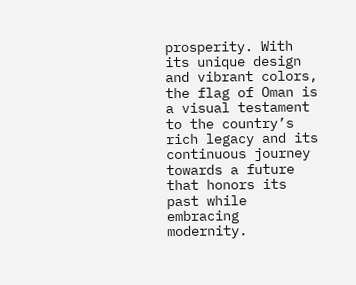prosperity. With its unique design and vibrant colors, the flag of Oman is a visual testament to the country’s rich legacy and its continuous journey towards a future that honors its past while embracing modernity.